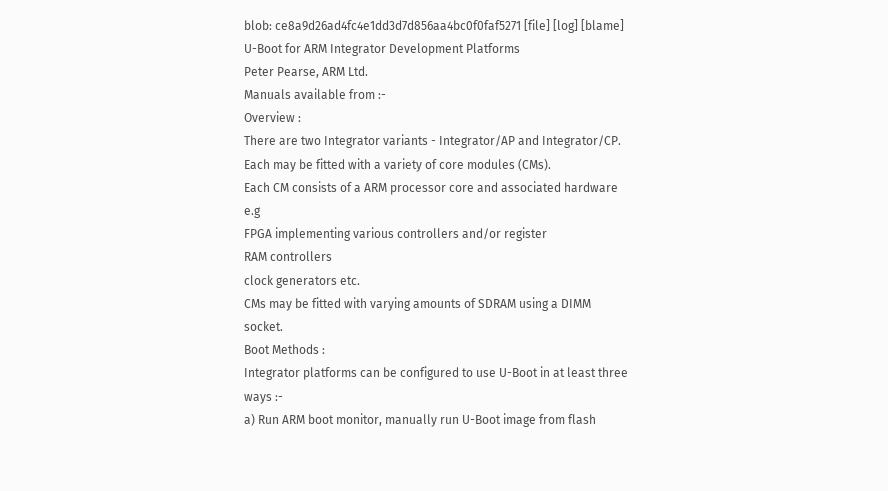blob: ce8a9d26ad4fc4e1dd3d7d856aa4bc0f0faf5271 [file] [log] [blame]
U-Boot for ARM Integrator Development Platforms
Peter Pearse, ARM Ltd.
Manuals available from :-
Overview :
There are two Integrator variants - Integrator/AP and Integrator/CP.
Each may be fitted with a variety of core modules (CMs).
Each CM consists of a ARM processor core and associated hardware e.g
FPGA implementing various controllers and/or register
RAM controllers
clock generators etc.
CMs may be fitted with varying amounts of SDRAM using a DIMM socket.
Boot Methods :
Integrator platforms can be configured to use U-Boot in at least three ways :-
a) Run ARM boot monitor, manually run U-Boot image from flash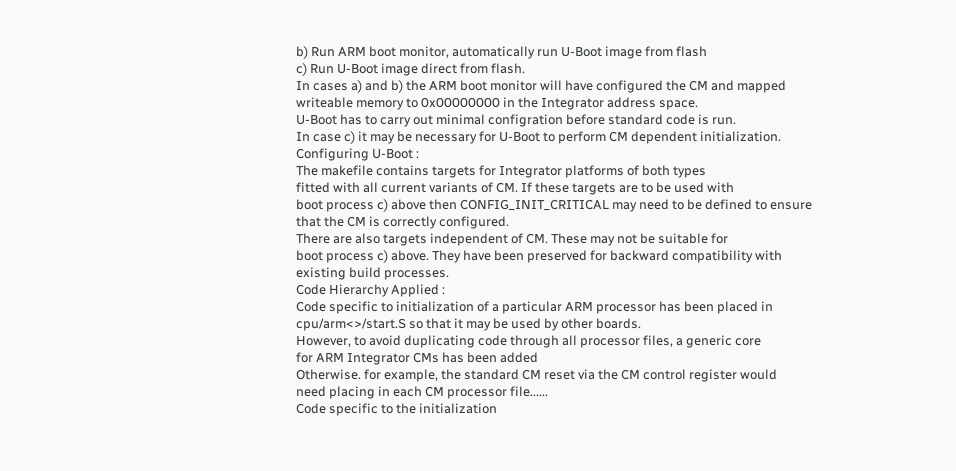b) Run ARM boot monitor, automatically run U-Boot image from flash
c) Run U-Boot image direct from flash.
In cases a) and b) the ARM boot monitor will have configured the CM and mapped
writeable memory to 0x00000000 in the Integrator address space.
U-Boot has to carry out minimal configration before standard code is run.
In case c) it may be necessary for U-Boot to perform CM dependent initialization.
Configuring U-Boot :
The makefile contains targets for Integrator platforms of both types
fitted with all current variants of CM. If these targets are to be used with
boot process c) above then CONFIG_INIT_CRITICAL may need to be defined to ensure
that the CM is correctly configured.
There are also targets independent of CM. These may not be suitable for
boot process c) above. They have been preserved for backward compatibility with
existing build processes.
Code Hierarchy Applied :
Code specific to initialization of a particular ARM processor has been placed in
cpu/arm<>/start.S so that it may be used by other boards.
However, to avoid duplicating code through all processor files, a generic core
for ARM Integrator CMs has been added
Otherwise. for example, the standard CM reset via the CM control register would
need placing in each CM processor file......
Code specific to the initialization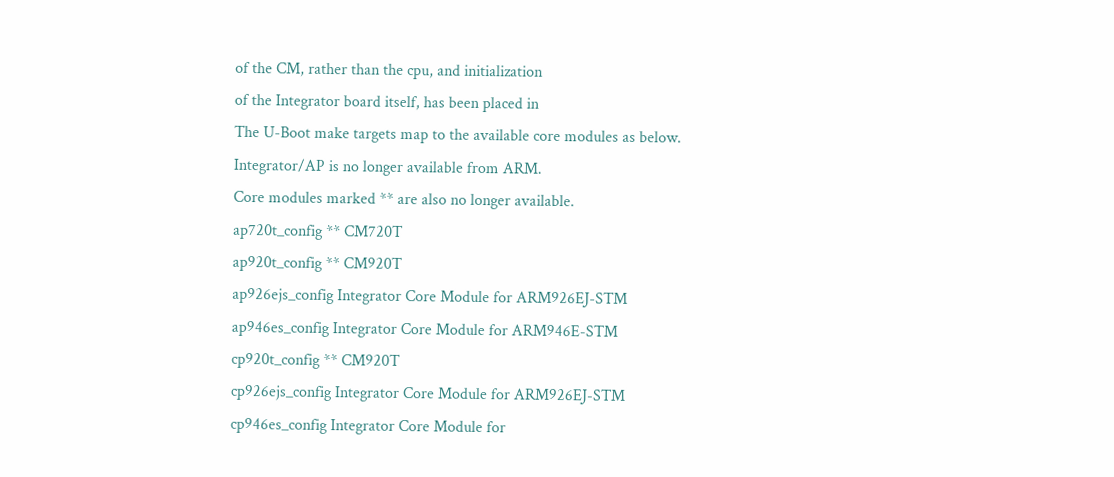of the CM, rather than the cpu, and initialization
of the Integrator board itself, has been placed in
The U-Boot make targets map to the available core modules as below.
Integrator/AP is no longer available from ARM.
Core modules marked ** are also no longer available.
ap720t_config ** CM720T
ap920t_config ** CM920T
ap926ejs_config Integrator Core Module for ARM926EJ-STM
ap946es_config Integrator Core Module for ARM946E-STM
cp920t_config ** CM920T
cp926ejs_config Integrator Core Module for ARM926EJ-STM
cp946es_config Integrator Core Module for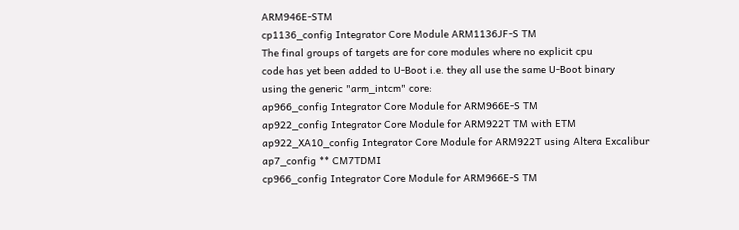ARM946E-STM
cp1136_config Integrator Core Module ARM1136JF-S TM
The final groups of targets are for core modules where no explicit cpu
code has yet been added to U-Boot i.e. they all use the same U-Boot binary
using the generic "arm_intcm" core:
ap966_config Integrator Core Module for ARM966E-S TM
ap922_config Integrator Core Module for ARM922T TM with ETM
ap922_XA10_config Integrator Core Module for ARM922T using Altera Excalibur
ap7_config ** CM7TDMI
cp966_config Integrator Core Module for ARM966E-S TM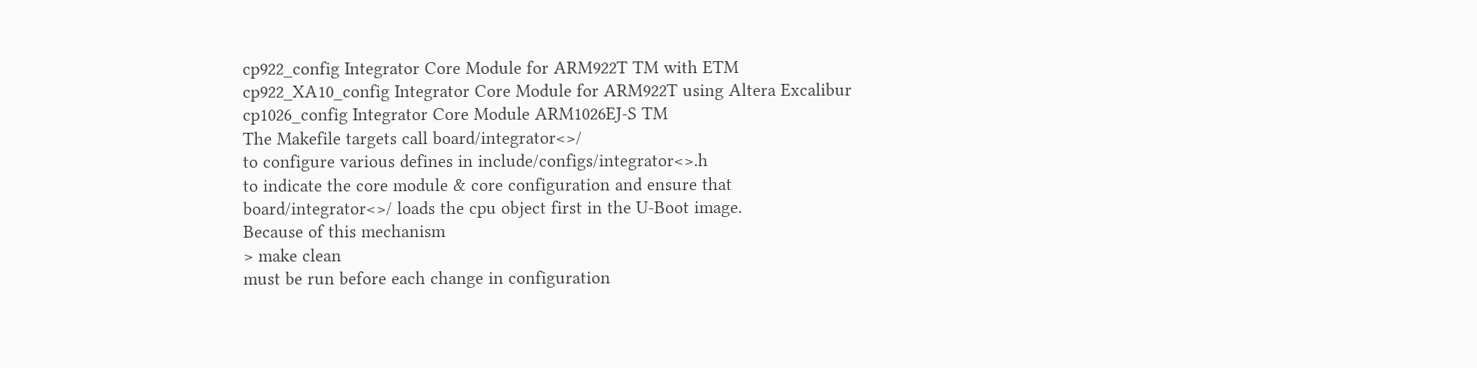cp922_config Integrator Core Module for ARM922T TM with ETM
cp922_XA10_config Integrator Core Module for ARM922T using Altera Excalibur
cp1026_config Integrator Core Module ARM1026EJ-S TM
The Makefile targets call board/integrator<>/
to configure various defines in include/configs/integrator<>.h
to indicate the core module & core configuration and ensure that
board/integrator<>/ loads the cpu object first in the U-Boot image.
Because of this mechanism
> make clean
must be run before each change in configuration